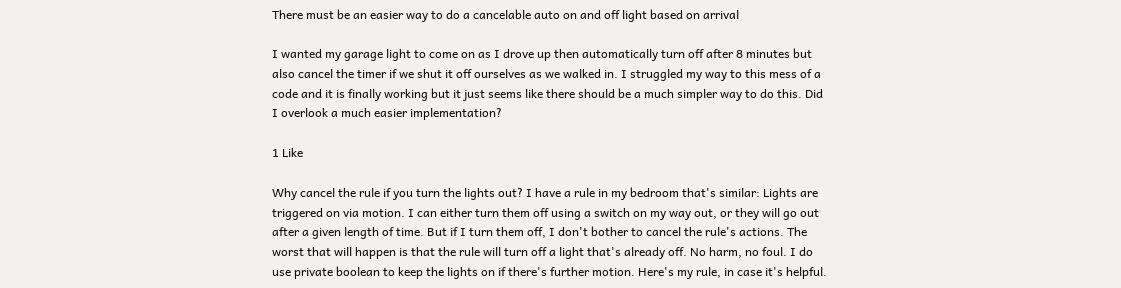There must be an easier way to do a cancelable auto on and off light based on arrival

I wanted my garage light to come on as I drove up then automatically turn off after 8 minutes but also cancel the timer if we shut it off ourselves as we walked in. I struggled my way to this mess of a code and it is finally working but it just seems like there should be a much simpler way to do this. Did I overlook a much easier implementation?

1 Like

Why cancel the rule if you turn the lights out? I have a rule in my bedroom that's similar: Lights are triggered on via motion. I can either turn them off using a switch on my way out, or they will go out after a given length of time. But if I turn them off, I don't bother to cancel the rule's actions. The worst that will happen is that the rule will turn off a light that's already off. No harm, no foul. I do use private boolean to keep the lights on if there's further motion. Here's my rule, in case it's helpful.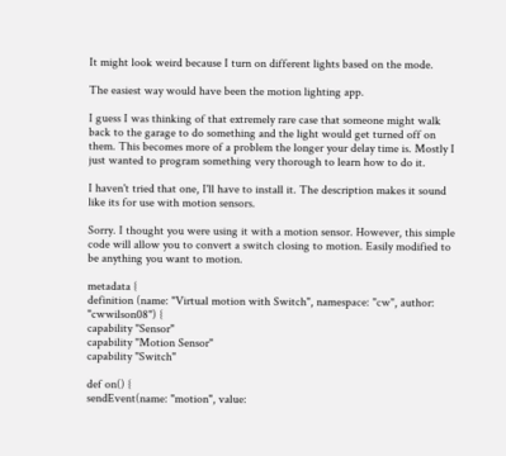It might look weird because I turn on different lights based on the mode.

The easiest way would have been the motion lighting app.

I guess I was thinking of that extremely rare case that someone might walk back to the garage to do something and the light would get turned off on them. This becomes more of a problem the longer your delay time is. Mostly I just wanted to program something very thorough to learn how to do it.

I haven't tried that one, I'll have to install it. The description makes it sound like its for use with motion sensors.

Sorry. I thought you were using it with a motion sensor. However, this simple code will allow you to convert a switch closing to motion. Easily modified to be anything you want to motion.

metadata {
definition (name: "Virtual motion with Switch", namespace: "cw", author: "cwwilson08") {
capability "Sensor"
capability "Motion Sensor"
capability "Switch"

def on() {
sendEvent(name: "motion", value: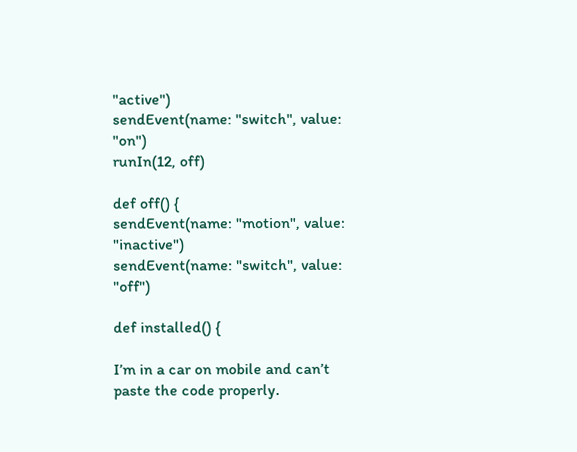"active")
sendEvent(name: "switch", value: "on")
runIn(12, off)

def off() {
sendEvent(name: "motion", value: "inactive")
sendEvent(name: "switch", value: "off")

def installed() {

I’m in a car on mobile and can’t paste the code properly.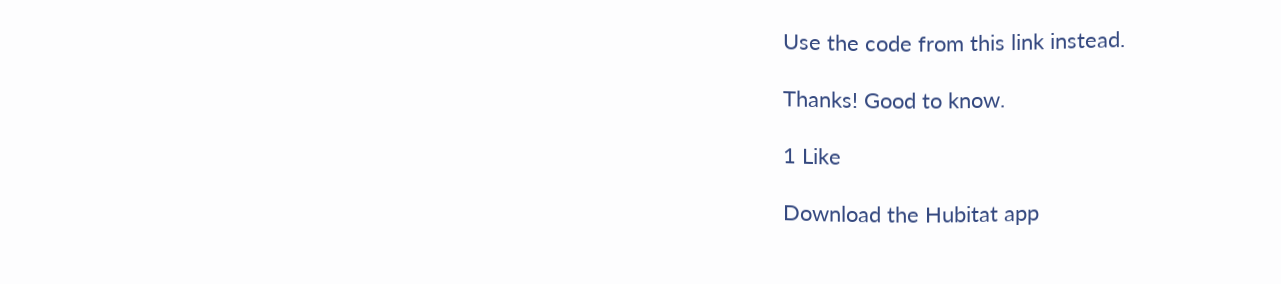Use the code from this link instead.

Thanks! Good to know.

1 Like

Download the Hubitat app